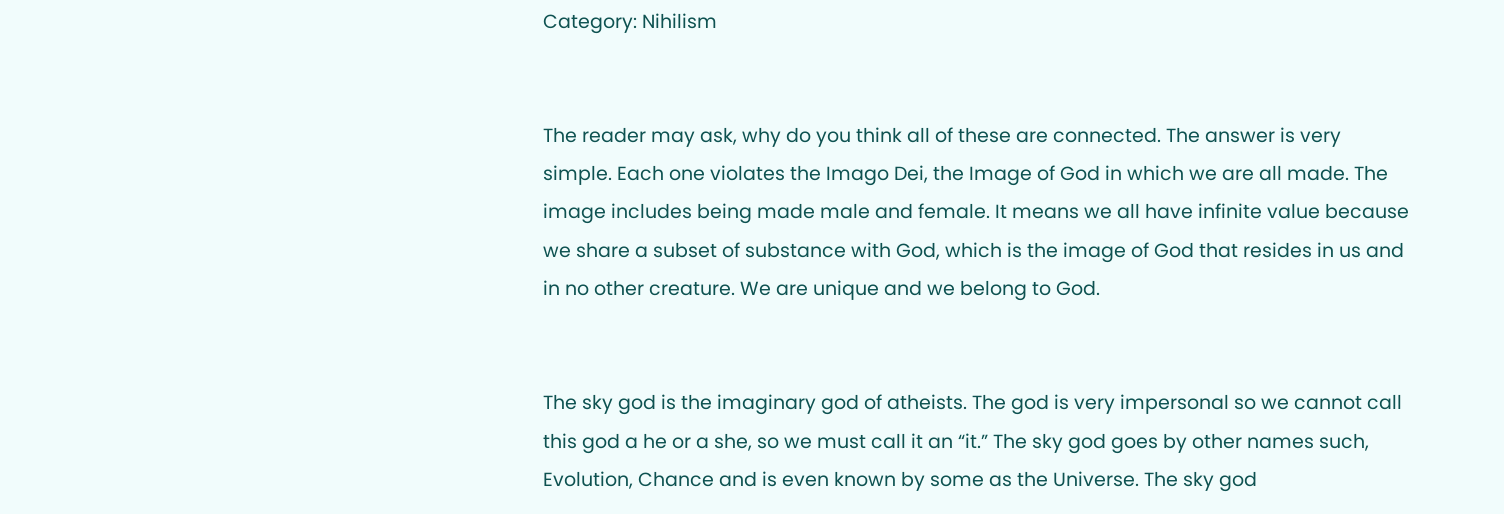Category: Nihilism


The reader may ask, why do you think all of these are connected. The answer is very simple. Each one violates the Imago Dei, the Image of God in which we are all made. The image includes being made male and female. It means we all have infinite value because we share a subset of substance with God, which is the image of God that resides in us and in no other creature. We are unique and we belong to God.


The sky god is the imaginary god of atheists. The god is very impersonal so we cannot call this god a he or a she, so we must call it an “it.” The sky god goes by other names such, Evolution, Chance and is even known by some as the Universe. The sky god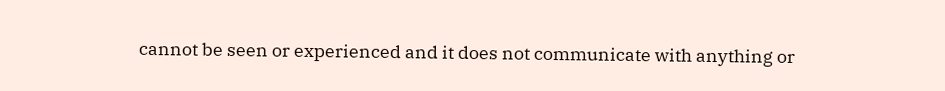cannot be seen or experienced and it does not communicate with anything or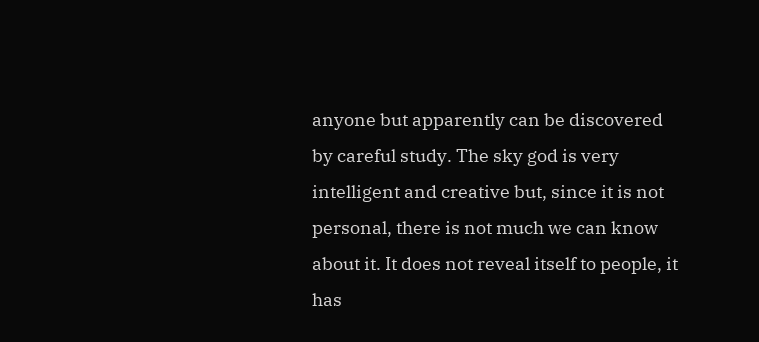anyone but apparently can be discovered by careful study. The sky god is very intelligent and creative but, since it is not personal, there is not much we can know about it. It does not reveal itself to people, it has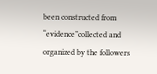been constructed from “evidence”collected and organized by the followers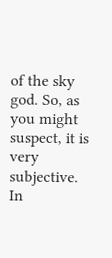of the sky god. So, as you might suspect, it is very subjective. In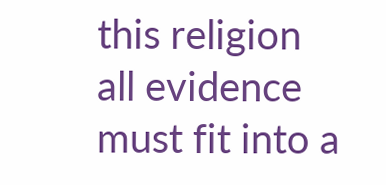this religion all evidence must fit into a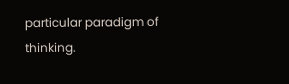particular paradigm of thinking.